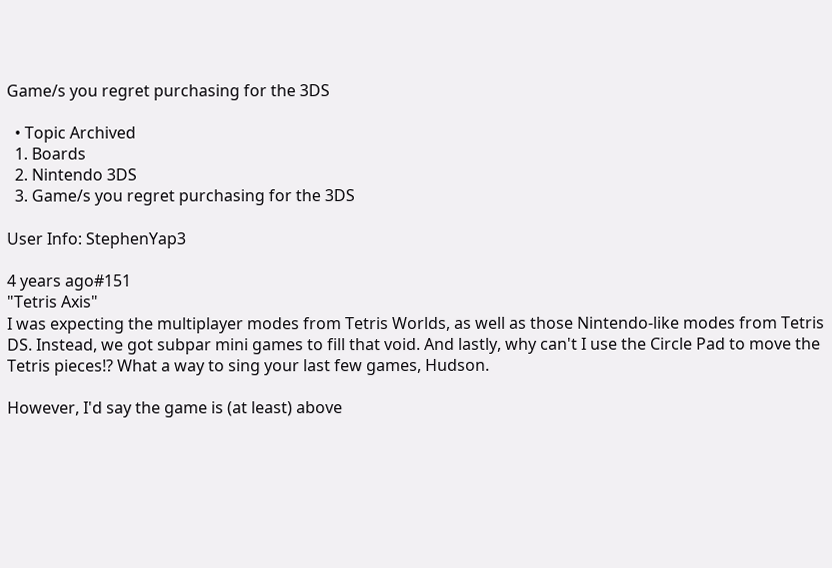Game/s you regret purchasing for the 3DS

  • Topic Archived
  1. Boards
  2. Nintendo 3DS
  3. Game/s you regret purchasing for the 3DS

User Info: StephenYap3

4 years ago#151
"Tetris Axis"
I was expecting the multiplayer modes from Tetris Worlds, as well as those Nintendo-like modes from Tetris DS. Instead, we got subpar mini games to fill that void. And lastly, why can't I use the Circle Pad to move the Tetris pieces!? What a way to sing your last few games, Hudson.

However, I'd say the game is (at least) above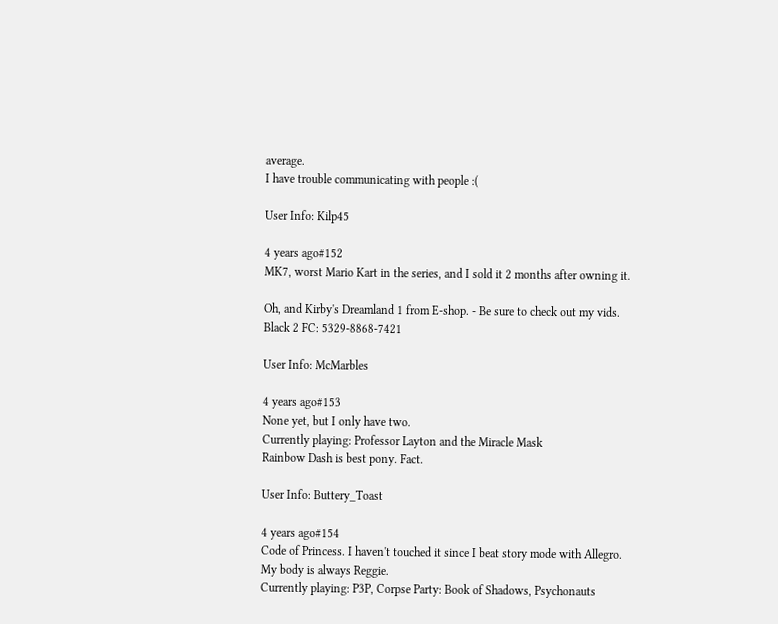average.
I have trouble communicating with people :(

User Info: Kilp45

4 years ago#152
MK7, worst Mario Kart in the series, and I sold it 2 months after owning it.

Oh, and Kirby's Dreamland 1 from E-shop. - Be sure to check out my vids.
Black 2 FC: 5329-8868-7421

User Info: McMarbles

4 years ago#153
None yet, but I only have two.
Currently playing: Professor Layton and the Miracle Mask
Rainbow Dash is best pony. Fact.

User Info: Buttery_Toast

4 years ago#154
Code of Princess. I haven't touched it since I beat story mode with Allegro.
My body is always Reggie.
Currently playing: P3P, Corpse Party: Book of Shadows, Psychonauts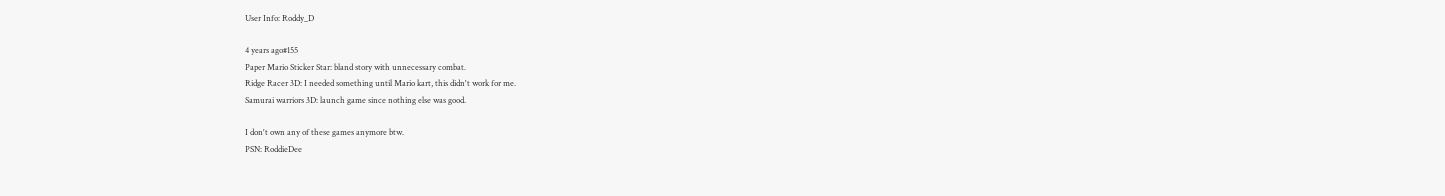User Info: Roddy_D

4 years ago#155
Paper Mario Sticker Star: bland story with unnecessary combat.
Ridge Racer 3D: I needed something until Mario kart, this didn't work for me.
Samurai warriors 3D: launch game since nothing else was good.

I don't own any of these games anymore btw.
PSN: RoddieDee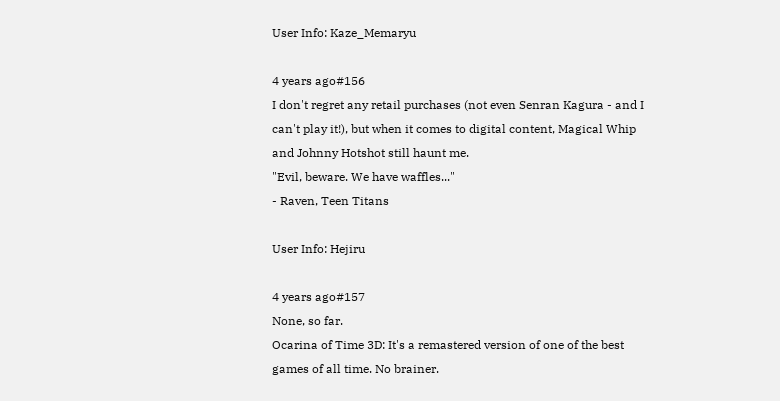User Info: Kaze_Memaryu

4 years ago#156
I don't regret any retail purchases (not even Senran Kagura - and I can't play it!), but when it comes to digital content, Magical Whip and Johnny Hotshot still haunt me.
"Evil, beware. We have waffles..."
- Raven, Teen Titans

User Info: Hejiru

4 years ago#157
None, so far.
Ocarina of Time 3D: It's a remastered version of one of the best games of all time. No brainer.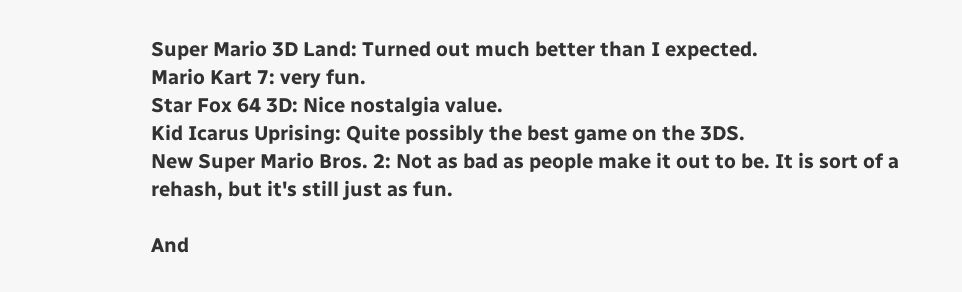Super Mario 3D Land: Turned out much better than I expected.
Mario Kart 7: very fun.
Star Fox 64 3D: Nice nostalgia value.
Kid Icarus Uprising: Quite possibly the best game on the 3DS.
New Super Mario Bros. 2: Not as bad as people make it out to be. It is sort of a rehash, but it's still just as fun.

And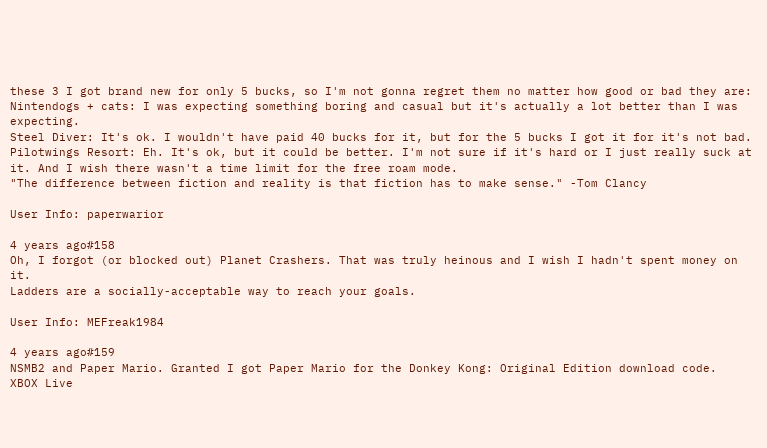these 3 I got brand new for only 5 bucks, so I'm not gonna regret them no matter how good or bad they are:
Nintendogs + cats: I was expecting something boring and casual but it's actually a lot better than I was expecting.
Steel Diver: It's ok. I wouldn't have paid 40 bucks for it, but for the 5 bucks I got it for it's not bad.
Pilotwings Resort: Eh. It's ok, but it could be better. I'm not sure if it's hard or I just really suck at it. And I wish there wasn't a time limit for the free roam mode.
"The difference between fiction and reality is that fiction has to make sense." -Tom Clancy

User Info: paperwarior

4 years ago#158
Oh, I forgot (or blocked out) Planet Crashers. That was truly heinous and I wish I hadn't spent money on it.
Ladders are a socially-acceptable way to reach your goals.

User Info: MEFreak1984

4 years ago#159
NSMB2 and Paper Mario. Granted I got Paper Mario for the Donkey Kong: Original Edition download code.
XBOX Live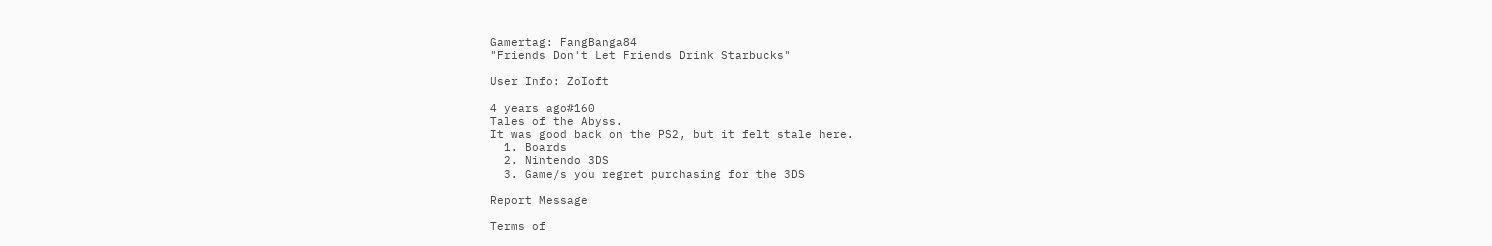Gamertag: FangBanga84
"Friends Don't Let Friends Drink Starbucks"

User Info: ZoIoft

4 years ago#160
Tales of the Abyss.
It was good back on the PS2, but it felt stale here.
  1. Boards
  2. Nintendo 3DS
  3. Game/s you regret purchasing for the 3DS

Report Message

Terms of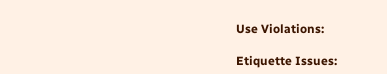Use Violations:

Etiquette Issues: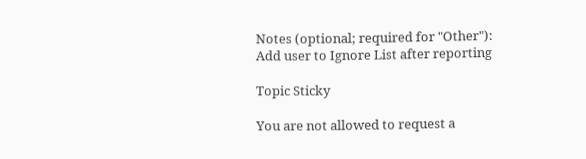Notes (optional; required for "Other"):
Add user to Ignore List after reporting

Topic Sticky

You are not allowed to request a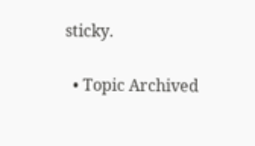sticky.

  • Topic Archived